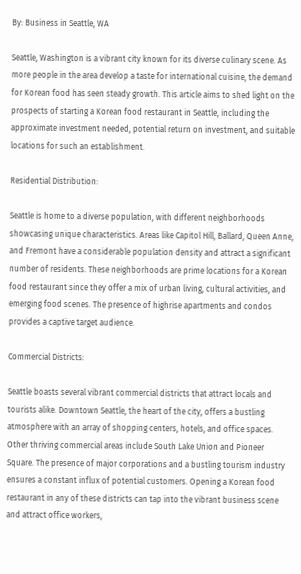By: Business in Seattle, WA

Seattle, Washington is a vibrant city known for its diverse culinary scene. As more people in the area develop a taste for international cuisine, the demand for Korean food has seen steady growth. This article aims to shed light on the prospects of starting a Korean food restaurant in Seattle, including the approximate investment needed, potential return on investment, and suitable locations for such an establishment.

Residential Distribution:

Seattle is home to a diverse population, with different neighborhoods showcasing unique characteristics. Areas like Capitol Hill, Ballard, Queen Anne, and Fremont have a considerable population density and attract a significant number of residents. These neighborhoods are prime locations for a Korean food restaurant since they offer a mix of urban living, cultural activities, and emerging food scenes. The presence of highrise apartments and condos provides a captive target audience.

Commercial Districts:

Seattle boasts several vibrant commercial districts that attract locals and tourists alike. Downtown Seattle, the heart of the city, offers a bustling atmosphere with an array of shopping centers, hotels, and office spaces. Other thriving commercial areas include South Lake Union and Pioneer Square. The presence of major corporations and a bustling tourism industry ensures a constant influx of potential customers. Opening a Korean food restaurant in any of these districts can tap into the vibrant business scene and attract office workers,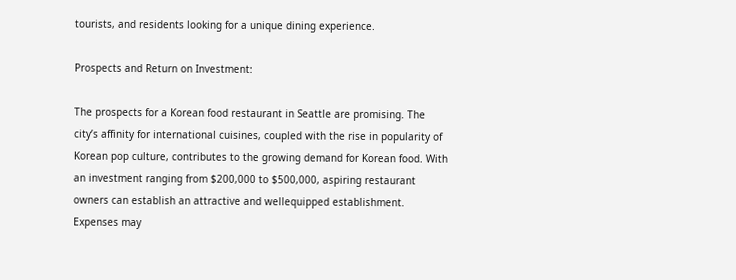tourists, and residents looking for a unique dining experience.

Prospects and Return on Investment:

The prospects for a Korean food restaurant in Seattle are promising. The city’s affinity for international cuisines, coupled with the rise in popularity of Korean pop culture, contributes to the growing demand for Korean food. With an investment ranging from $200,000 to $500,000, aspiring restaurant owners can establish an attractive and wellequipped establishment. Expenses may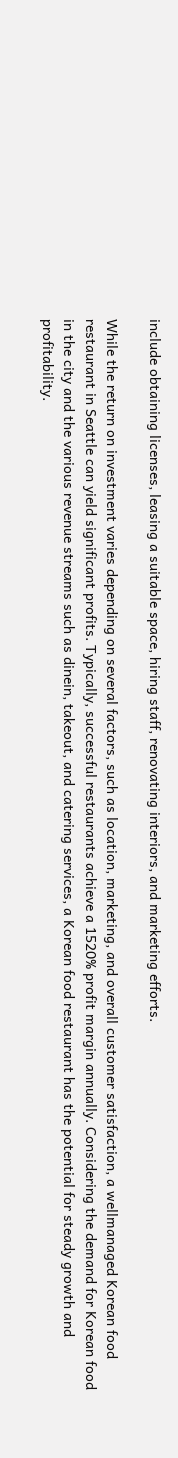include obtaining licenses, leasing a suitable space, hiring staff, renovating interiors, and marketing efforts.

While the return on investment varies depending on several factors, such as location, marketing, and overall customer satisfaction, a wellmanaged Korean food restaurant in Seattle can yield significant profits. Typically, successful restaurants achieve a 1520% profit margin annually. Considering the demand for Korean food in the city and the various revenue streams such as dinein, takeout, and catering services, a Korean food restaurant has the potential for steady growth and profitability.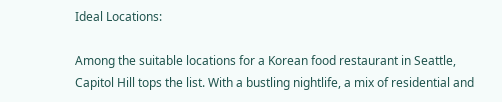Ideal Locations:

Among the suitable locations for a Korean food restaurant in Seattle, Capitol Hill tops the list. With a bustling nightlife, a mix of residential and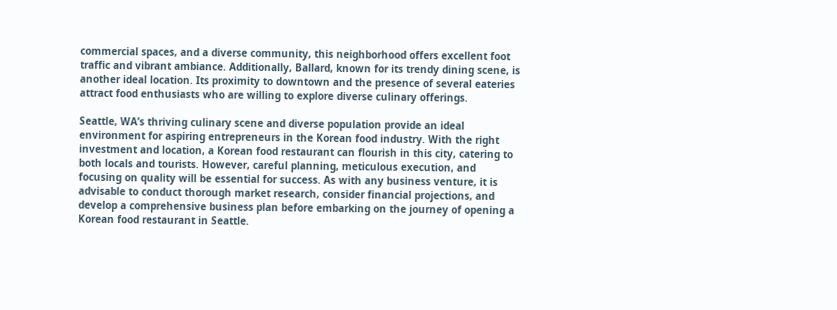commercial spaces, and a diverse community, this neighborhood offers excellent foot traffic and vibrant ambiance. Additionally, Ballard, known for its trendy dining scene, is another ideal location. Its proximity to downtown and the presence of several eateries attract food enthusiasts who are willing to explore diverse culinary offerings.

Seattle, WA’s thriving culinary scene and diverse population provide an ideal environment for aspiring entrepreneurs in the Korean food industry. With the right investment and location, a Korean food restaurant can flourish in this city, catering to both locals and tourists. However, careful planning, meticulous execution, and focusing on quality will be essential for success. As with any business venture, it is advisable to conduct thorough market research, consider financial projections, and develop a comprehensive business plan before embarking on the journey of opening a Korean food restaurant in Seattle.